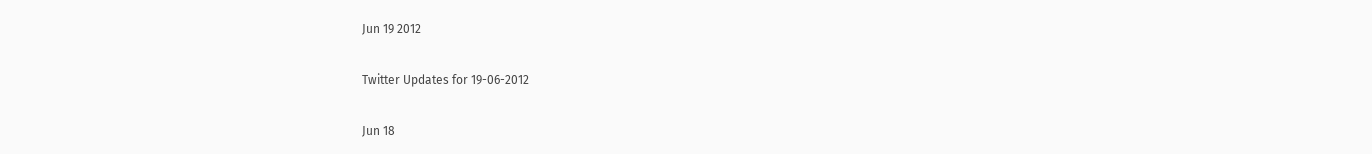Jun 19 2012

Twitter Updates for 19-06-2012

Jun 18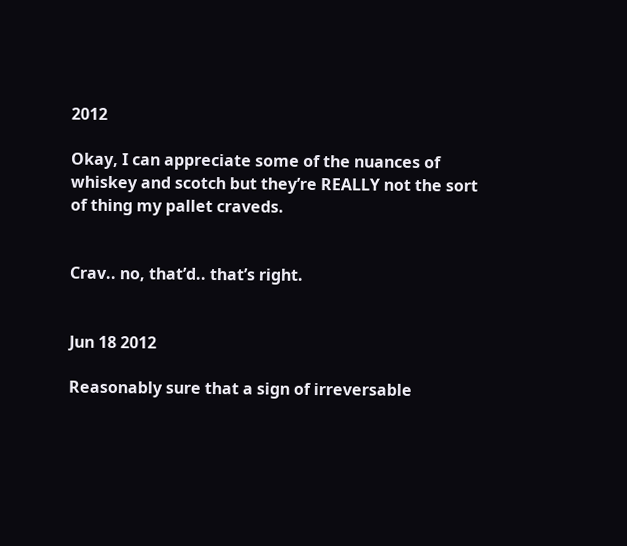2012

Okay, I can appreciate some of the nuances of whiskey and scotch but they’re REALLY not the sort of thing my pallet craveds.


Crav.. no, that’d.. that’s right.


Jun 18 2012

Reasonably sure that a sign of irreversable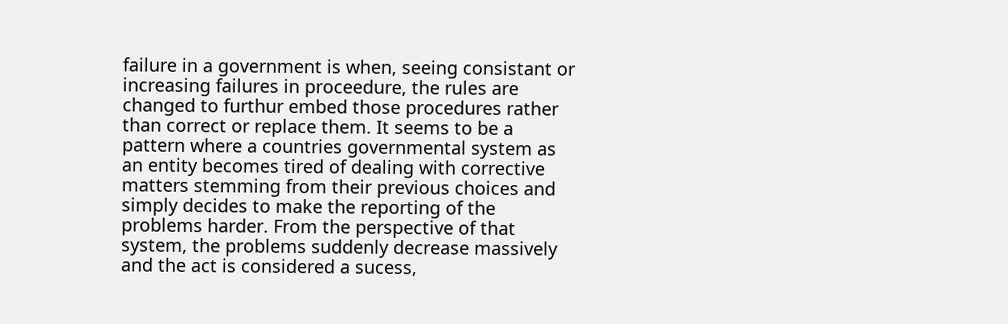failure in a government is when, seeing consistant or increasing failures in proceedure, the rules are changed to furthur embed those procedures rather than correct or replace them. It seems to be a pattern where a countries governmental system as an entity becomes tired of dealing with corrective matters stemming from their previous choices and simply decides to make the reporting of the problems harder. From the perspective of that system, the problems suddenly decrease massively and the act is considered a sucess,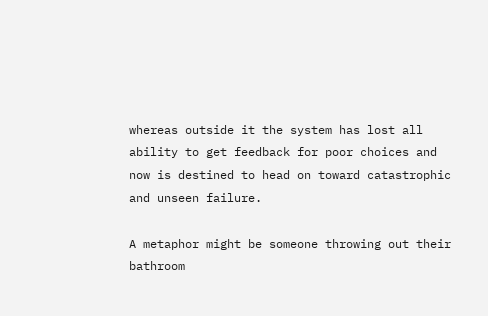whereas outside it the system has lost all ability to get feedback for poor choices and now is destined to head on toward catastrophic and unseen failure.

A metaphor might be someone throwing out their bathroom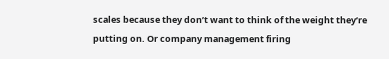scales because they don’t want to think of the weight they’re putting on. Or company management firing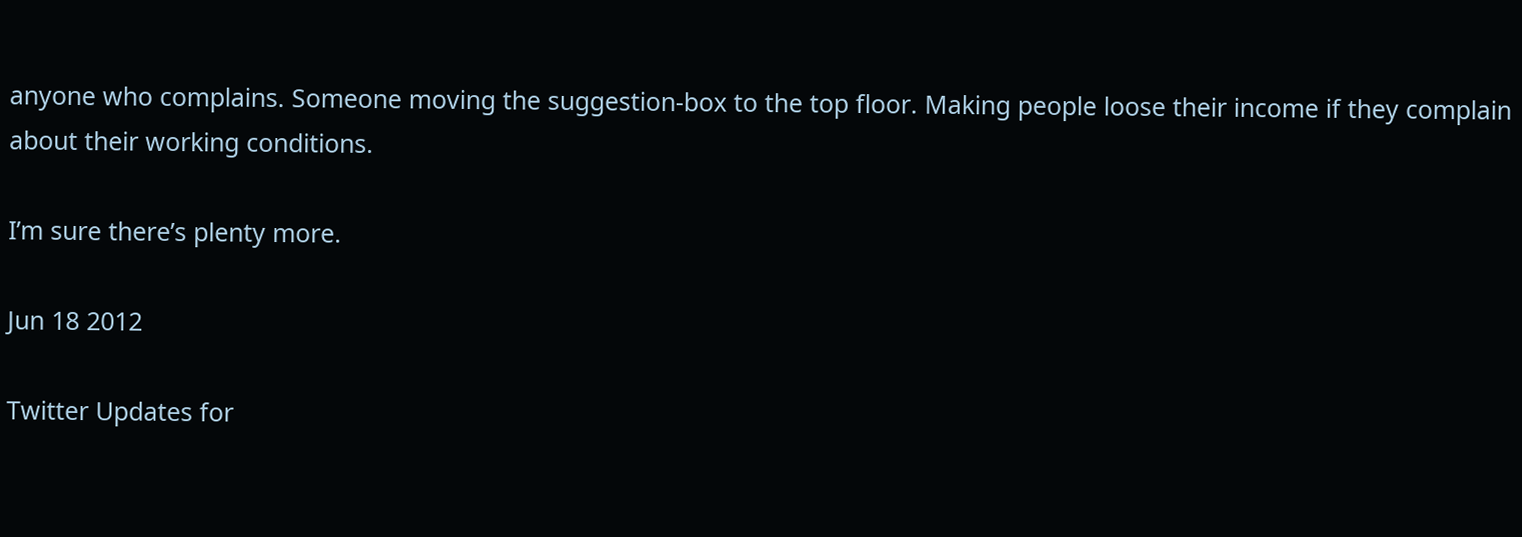anyone who complains. Someone moving the suggestion-box to the top floor. Making people loose their income if they complain about their working conditions.

I’m sure there’s plenty more.

Jun 18 2012

Twitter Updates for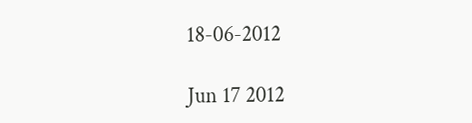18-06-2012

Jun 17 2012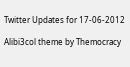Twitter Updates for 17-06-2012

Alibi3col theme by Themocracy